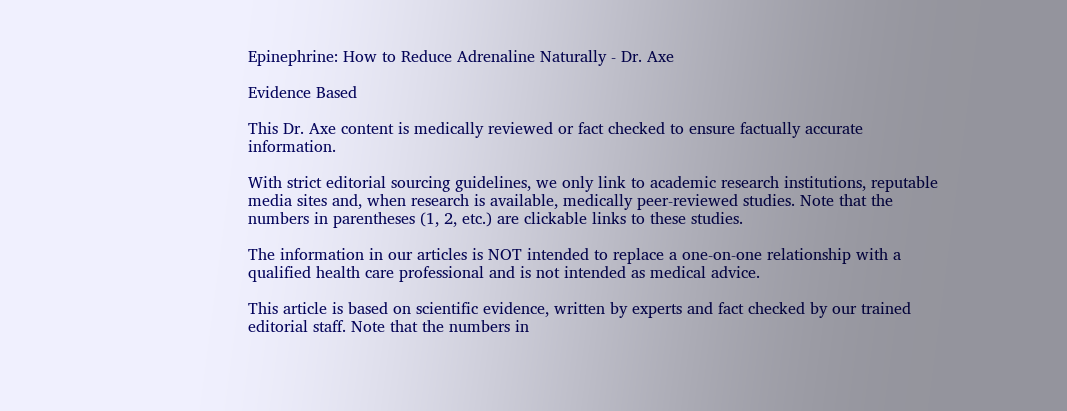Epinephrine: How to Reduce Adrenaline Naturally - Dr. Axe

Evidence Based

This Dr. Axe content is medically reviewed or fact checked to ensure factually accurate information.

With strict editorial sourcing guidelines, we only link to academic research institutions, reputable media sites and, when research is available, medically peer-reviewed studies. Note that the numbers in parentheses (1, 2, etc.) are clickable links to these studies.

The information in our articles is NOT intended to replace a one-on-one relationship with a qualified health care professional and is not intended as medical advice.

This article is based on scientific evidence, written by experts and fact checked by our trained editorial staff. Note that the numbers in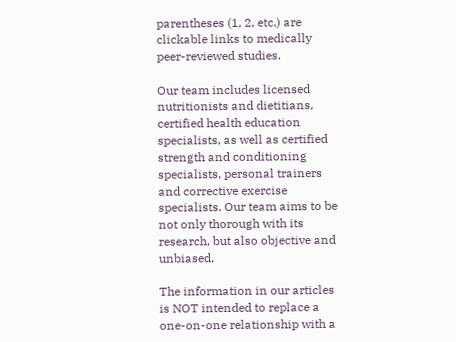parentheses (1, 2, etc.) are clickable links to medically peer-reviewed studies.

Our team includes licensed nutritionists and dietitians, certified health education specialists, as well as certified strength and conditioning specialists, personal trainers and corrective exercise specialists. Our team aims to be not only thorough with its research, but also objective and unbiased.

The information in our articles is NOT intended to replace a one-on-one relationship with a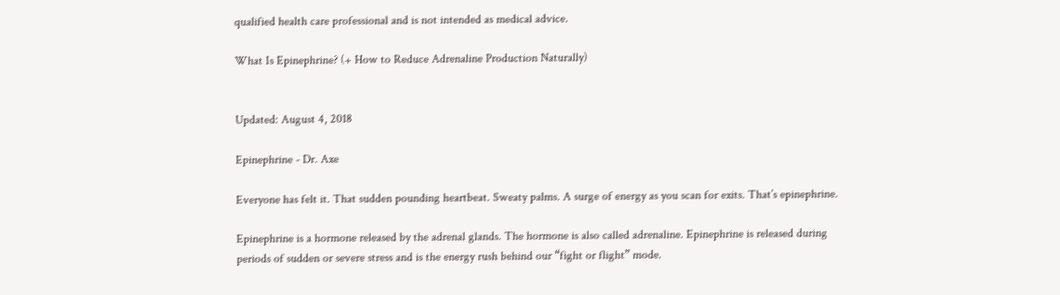qualified health care professional and is not intended as medical advice.

What Is Epinephrine? (+ How to Reduce Adrenaline Production Naturally)


Updated: August 4, 2018

Epinephrine - Dr. Axe

Everyone has felt it. That sudden pounding heartbeat. Sweaty palms. A surge of energy as you scan for exits. That’s epinephrine.

Epinephrine is a hormone released by the adrenal glands. The hormone is also called adrenaline. Epinephrine is released during periods of sudden or severe stress and is the energy rush behind our “fight or flight” mode.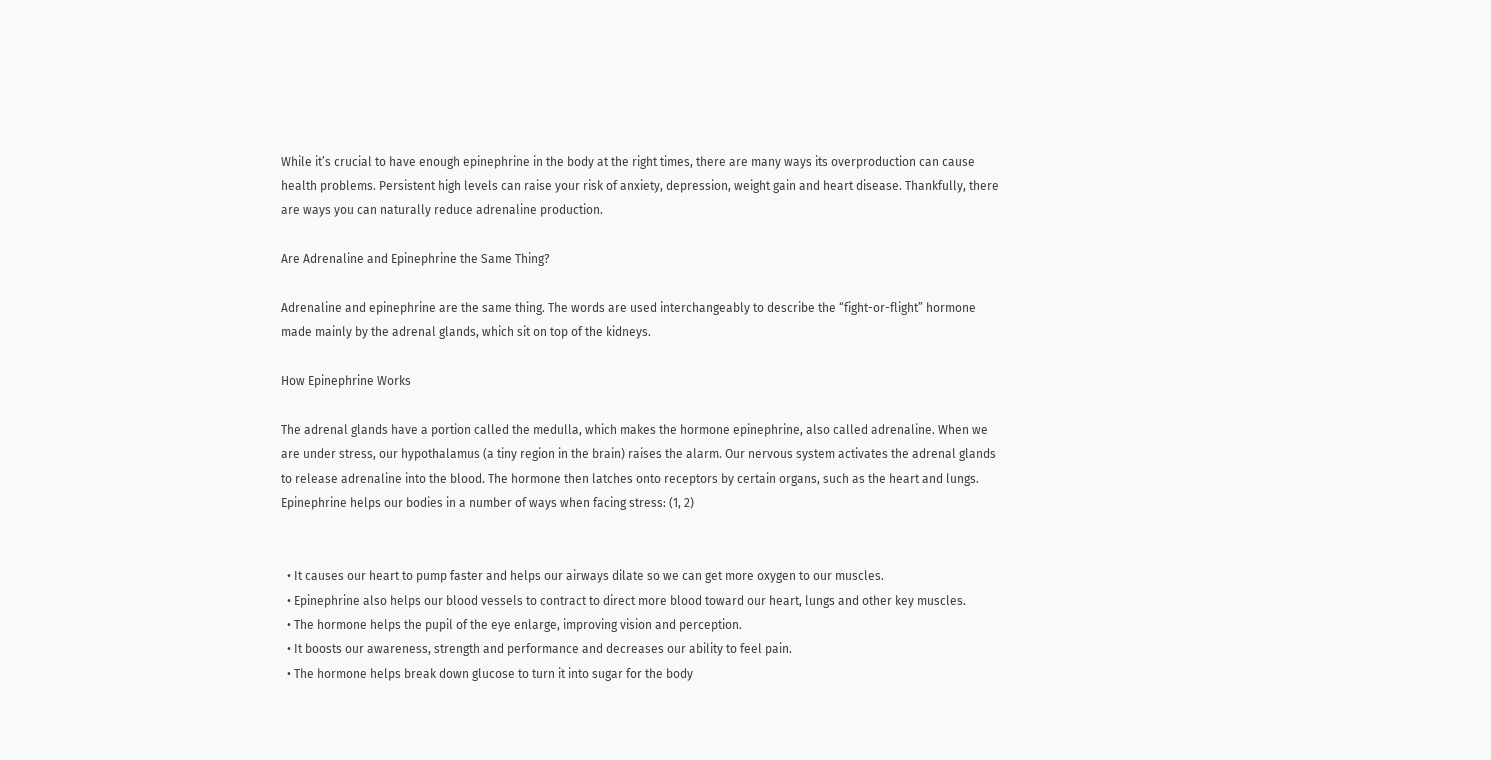While it’s crucial to have enough epinephrine in the body at the right times, there are many ways its overproduction can cause health problems. Persistent high levels can raise your risk of anxiety, depression, weight gain and heart disease. Thankfully, there are ways you can naturally reduce adrenaline production.

Are Adrenaline and Epinephrine the Same Thing?

Adrenaline and epinephrine are the same thing. The words are used interchangeably to describe the “fight-or-flight” hormone made mainly by the adrenal glands, which sit on top of the kidneys.

How Epinephrine Works

The adrenal glands have a portion called the medulla, which makes the hormone epinephrine, also called adrenaline. When we are under stress, our hypothalamus (a tiny region in the brain) raises the alarm. Our nervous system activates the adrenal glands to release adrenaline into the blood. The hormone then latches onto receptors by certain organs, such as the heart and lungs. Epinephrine helps our bodies in a number of ways when facing stress: (1, 2)


  • It causes our heart to pump faster and helps our airways dilate so we can get more oxygen to our muscles.
  • Epinephrine also helps our blood vessels to contract to direct more blood toward our heart, lungs and other key muscles.
  • The hormone helps the pupil of the eye enlarge, improving vision and perception.
  • It boosts our awareness, strength and performance and decreases our ability to feel pain.
  • The hormone helps break down glucose to turn it into sugar for the body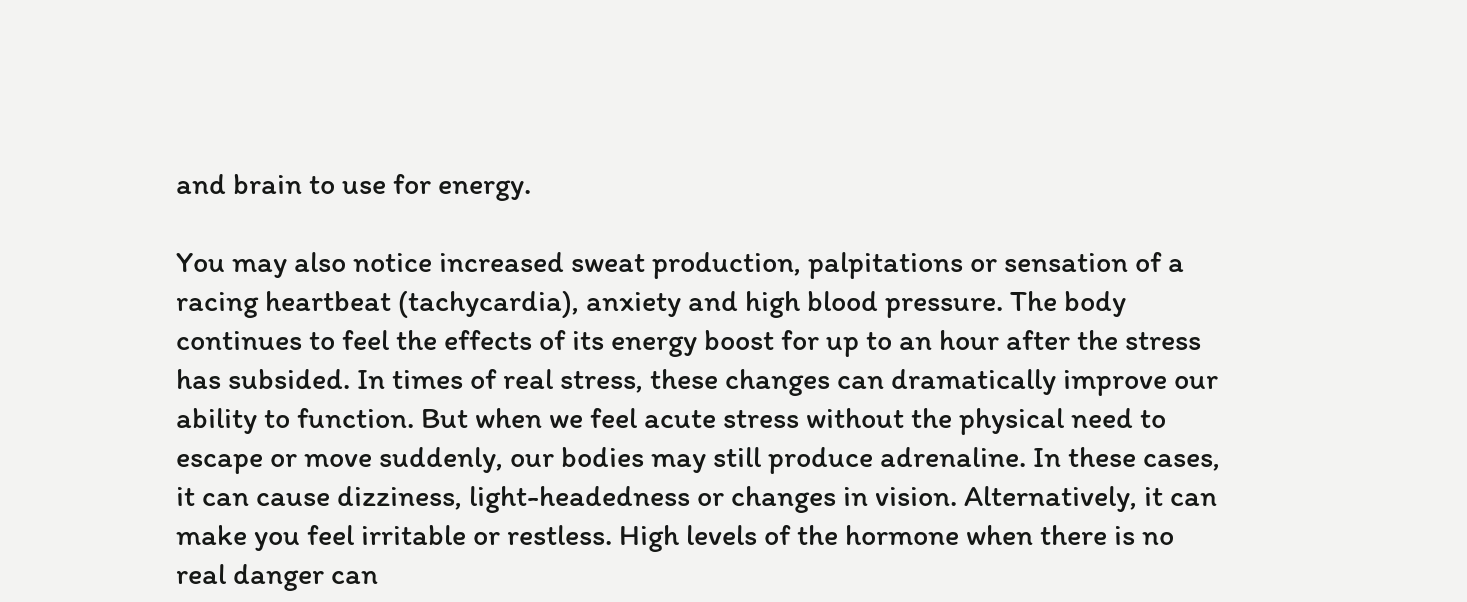and brain to use for energy.

You may also notice increased sweat production, palpitations or sensation of a racing heartbeat (tachycardia), anxiety and high blood pressure. The body continues to feel the effects of its energy boost for up to an hour after the stress has subsided. In times of real stress, these changes can dramatically improve our ability to function. But when we feel acute stress without the physical need to escape or move suddenly, our bodies may still produce adrenaline. In these cases, it can cause dizziness, light-headedness or changes in vision. Alternatively, it can make you feel irritable or restless. High levels of the hormone when there is no real danger can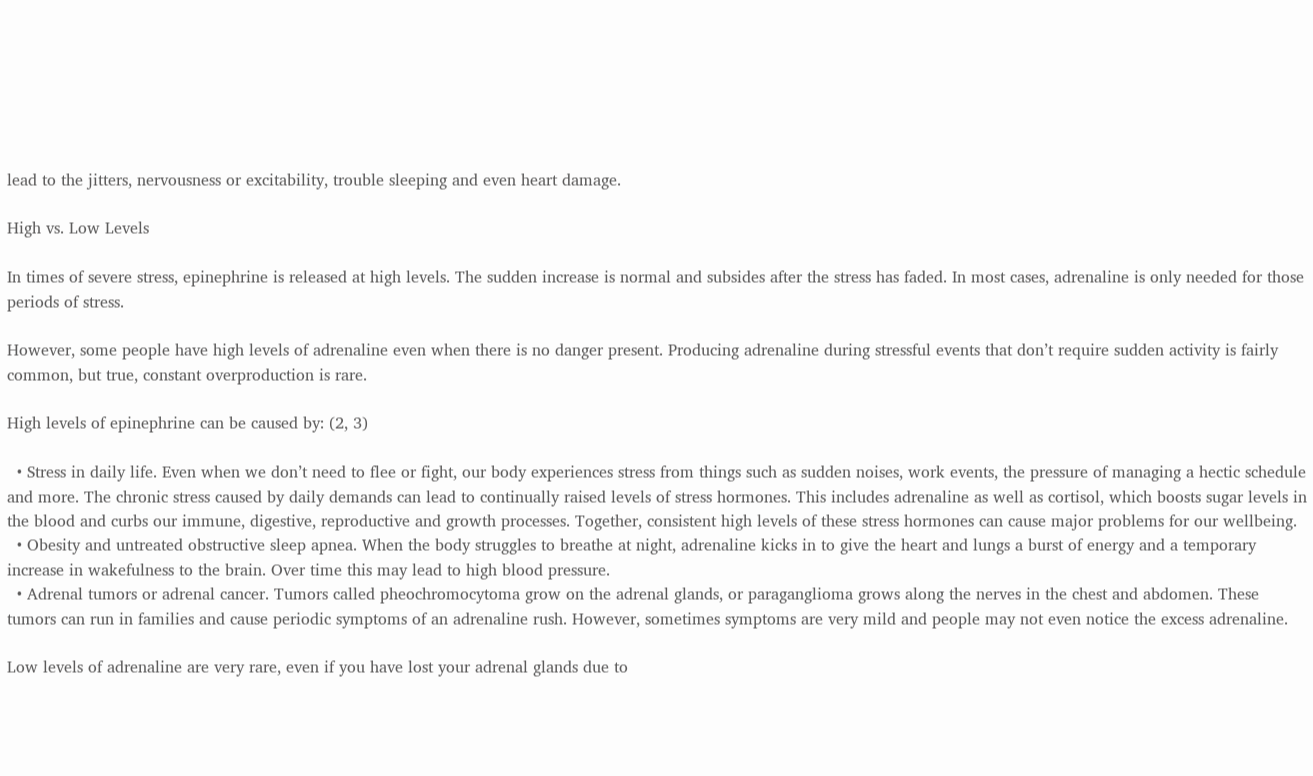lead to the jitters, nervousness or excitability, trouble sleeping and even heart damage.

High vs. Low Levels

In times of severe stress, epinephrine is released at high levels. The sudden increase is normal and subsides after the stress has faded. In most cases, adrenaline is only needed for those periods of stress.

However, some people have high levels of adrenaline even when there is no danger present. Producing adrenaline during stressful events that don’t require sudden activity is fairly common, but true, constant overproduction is rare.

High levels of epinephrine can be caused by: (2, 3)

  • Stress in daily life. Even when we don’t need to flee or fight, our body experiences stress from things such as sudden noises, work events, the pressure of managing a hectic schedule and more. The chronic stress caused by daily demands can lead to continually raised levels of stress hormones. This includes adrenaline as well as cortisol, which boosts sugar levels in the blood and curbs our immune, digestive, reproductive and growth processes. Together, consistent high levels of these stress hormones can cause major problems for our wellbeing.
  • Obesity and untreated obstructive sleep apnea. When the body struggles to breathe at night, adrenaline kicks in to give the heart and lungs a burst of energy and a temporary increase in wakefulness to the brain. Over time this may lead to high blood pressure.
  • Adrenal tumors or adrenal cancer. Tumors called pheochromocytoma grow on the adrenal glands, or paraganglioma grows along the nerves in the chest and abdomen. These tumors can run in families and cause periodic symptoms of an adrenaline rush. However, sometimes symptoms are very mild and people may not even notice the excess adrenaline.

Low levels of adrenaline are very rare, even if you have lost your adrenal glands due to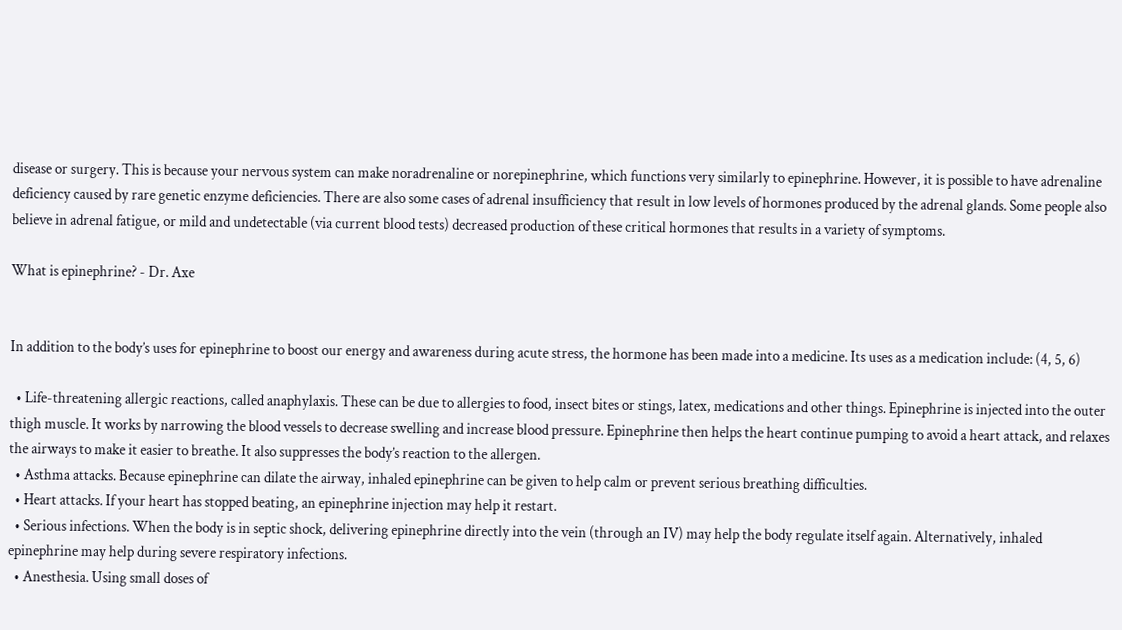disease or surgery. This is because your nervous system can make noradrenaline or norepinephrine, which functions very similarly to epinephrine. However, it is possible to have adrenaline deficiency caused by rare genetic enzyme deficiencies. There are also some cases of adrenal insufficiency that result in low levels of hormones produced by the adrenal glands. Some people also believe in adrenal fatigue, or mild and undetectable (via current blood tests) decreased production of these critical hormones that results in a variety of symptoms.

What is epinephrine? - Dr. Axe


In addition to the body’s uses for epinephrine to boost our energy and awareness during acute stress, the hormone has been made into a medicine. Its uses as a medication include: (4, 5, 6)

  • Life-threatening allergic reactions, called anaphylaxis. These can be due to allergies to food, insect bites or stings, latex, medications and other things. Epinephrine is injected into the outer thigh muscle. It works by narrowing the blood vessels to decrease swelling and increase blood pressure. Epinephrine then helps the heart continue pumping to avoid a heart attack, and relaxes the airways to make it easier to breathe. It also suppresses the body’s reaction to the allergen.
  • Asthma attacks. Because epinephrine can dilate the airway, inhaled epinephrine can be given to help calm or prevent serious breathing difficulties.
  • Heart attacks. If your heart has stopped beating, an epinephrine injection may help it restart.
  • Serious infections. When the body is in septic shock, delivering epinephrine directly into the vein (through an IV) may help the body regulate itself again. Alternatively, inhaled epinephrine may help during severe respiratory infections.
  • Anesthesia. Using small doses of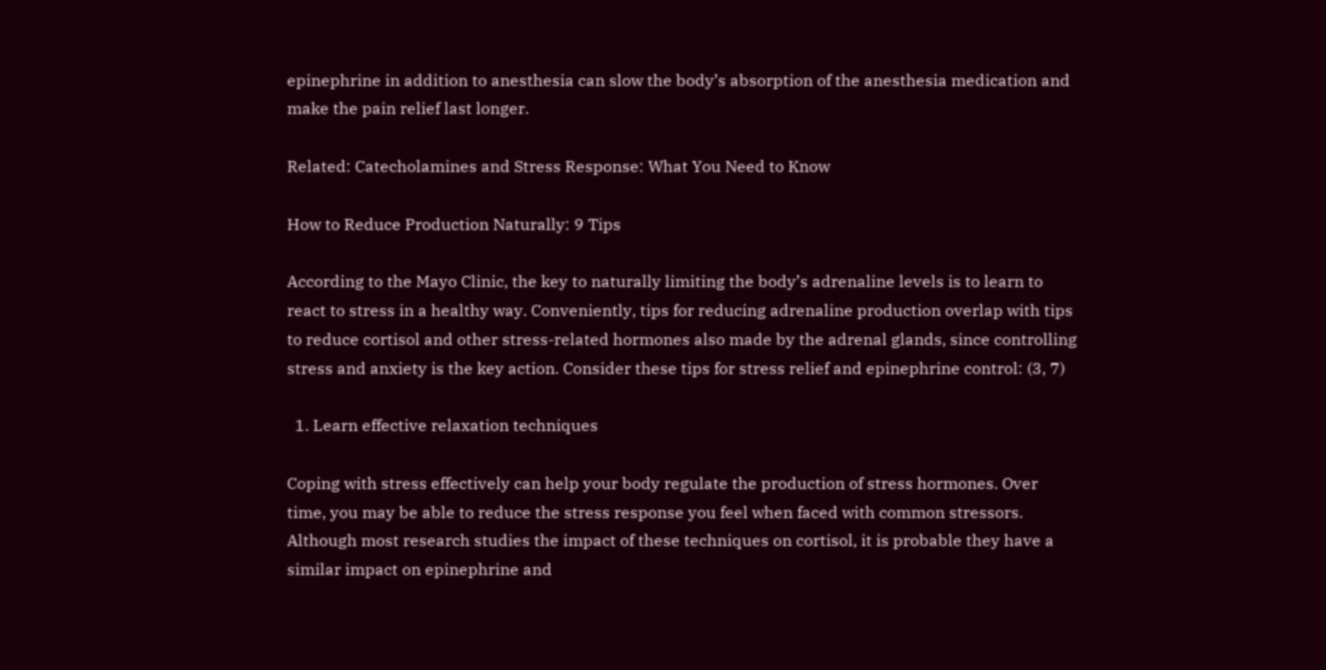epinephrine in addition to anesthesia can slow the body’s absorption of the anesthesia medication and make the pain relief last longer.

Related: Catecholamines and Stress Response: What You Need to Know

How to Reduce Production Naturally: 9 Tips

According to the Mayo Clinic, the key to naturally limiting the body’s adrenaline levels is to learn to react to stress in a healthy way. Conveniently, tips for reducing adrenaline production overlap with tips to reduce cortisol and other stress-related hormones also made by the adrenal glands, since controlling stress and anxiety is the key action. Consider these tips for stress relief and epinephrine control: (3, 7)

  1. Learn effective relaxation techniques

Coping with stress effectively can help your body regulate the production of stress hormones. Over time, you may be able to reduce the stress response you feel when faced with common stressors. Although most research studies the impact of these techniques on cortisol, it is probable they have a similar impact on epinephrine and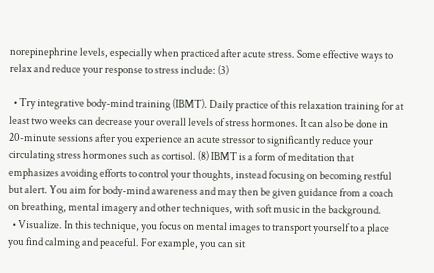norepinephrine levels, especially when practiced after acute stress. Some effective ways to relax and reduce your response to stress include: (3)

  • Try integrative body-mind training (IBMT). Daily practice of this relaxation training for at least two weeks can decrease your overall levels of stress hormones. It can also be done in 20-minute sessions after you experience an acute stressor to significantly reduce your circulating stress hormones such as cortisol. (8) IBMT is a form of meditation that emphasizes avoiding efforts to control your thoughts, instead focusing on becoming restful but alert. You aim for body-mind awareness and may then be given guidance from a coach on breathing, mental imagery and other techniques, with soft music in the background.
  • Visualize. In this technique, you focus on mental images to transport yourself to a place you find calming and peaceful. For example, you can sit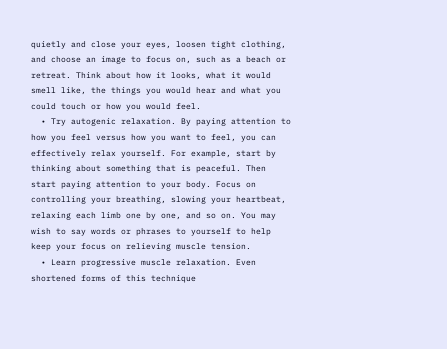quietly and close your eyes, loosen tight clothing, and choose an image to focus on, such as a beach or retreat. Think about how it looks, what it would smell like, the things you would hear and what you could touch or how you would feel.
  • Try autogenic relaxation. By paying attention to how you feel versus how you want to feel, you can effectively relax yourself. For example, start by thinking about something that is peaceful. Then start paying attention to your body. Focus on controlling your breathing, slowing your heartbeat, relaxing each limb one by one, and so on. You may wish to say words or phrases to yourself to help keep your focus on relieving muscle tension.
  • Learn progressive muscle relaxation. Even shortened forms of this technique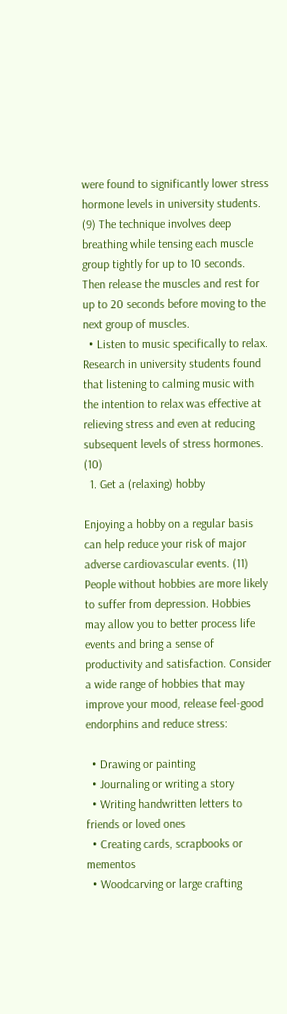were found to significantly lower stress hormone levels in university students. (9) The technique involves deep breathing while tensing each muscle group tightly for up to 10 seconds. Then release the muscles and rest for up to 20 seconds before moving to the next group of muscles.
  • Listen to music specifically to relax. Research in university students found that listening to calming music with the intention to relax was effective at relieving stress and even at reducing subsequent levels of stress hormones. (10)
  1. Get a (relaxing) hobby

Enjoying a hobby on a regular basis can help reduce your risk of major adverse cardiovascular events. (11) People without hobbies are more likely to suffer from depression. Hobbies may allow you to better process life events and bring a sense of productivity and satisfaction. Consider a wide range of hobbies that may improve your mood, release feel-good endorphins and reduce stress:

  • Drawing or painting
  • Journaling or writing a story
  • Writing handwritten letters to friends or loved ones
  • Creating cards, scrapbooks or mementos
  • Woodcarving or large crafting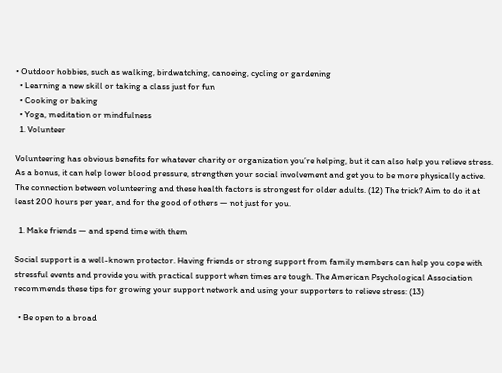• Outdoor hobbies, such as walking, birdwatching, canoeing, cycling or gardening
  • Learning a new skill or taking a class just for fun
  • Cooking or baking
  • Yoga, meditation or mindfulness
  1. Volunteer

Volunteering has obvious benefits for whatever charity or organization you’re helping, but it can also help you relieve stress. As a bonus, it can help lower blood pressure, strengthen your social involvement and get you to be more physically active. The connection between volunteering and these health factors is strongest for older adults. (12) The trick? Aim to do it at least 200 hours per year, and for the good of others — not just for you.

  1. Make friends — and spend time with them

Social support is a well-known protector. Having friends or strong support from family members can help you cope with stressful events and provide you with practical support when times are tough. The American Psychological Association recommends these tips for growing your support network and using your supporters to relieve stress: (13)

  • Be open to a broad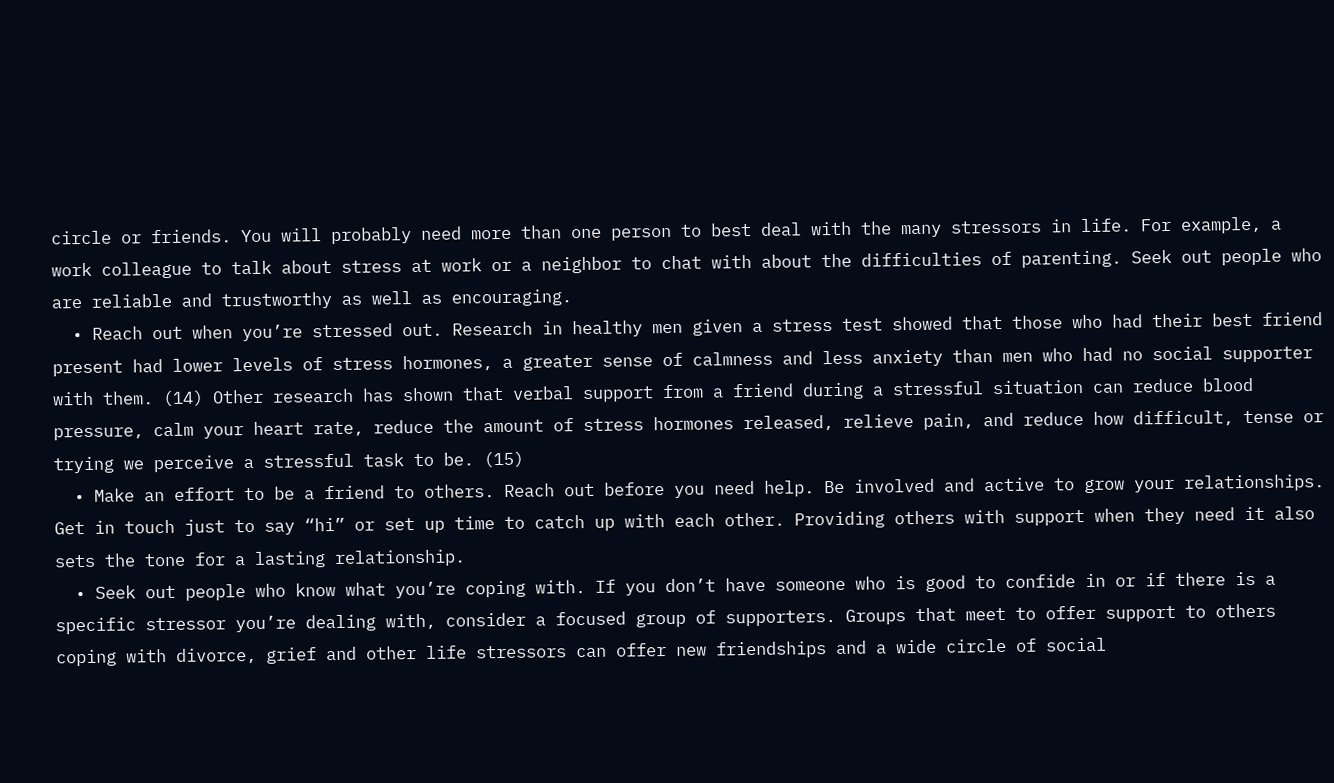circle or friends. You will probably need more than one person to best deal with the many stressors in life. For example, a work colleague to talk about stress at work or a neighbor to chat with about the difficulties of parenting. Seek out people who are reliable and trustworthy as well as encouraging.
  • Reach out when you’re stressed out. Research in healthy men given a stress test showed that those who had their best friend present had lower levels of stress hormones, a greater sense of calmness and less anxiety than men who had no social supporter with them. (14) Other research has shown that verbal support from a friend during a stressful situation can reduce blood pressure, calm your heart rate, reduce the amount of stress hormones released, relieve pain, and reduce how difficult, tense or trying we perceive a stressful task to be. (15)
  • Make an effort to be a friend to others. Reach out before you need help. Be involved and active to grow your relationships. Get in touch just to say “hi” or set up time to catch up with each other. Providing others with support when they need it also sets the tone for a lasting relationship.
  • Seek out people who know what you’re coping with. If you don’t have someone who is good to confide in or if there is a specific stressor you’re dealing with, consider a focused group of supporters. Groups that meet to offer support to others coping with divorce, grief and other life stressors can offer new friendships and a wide circle of social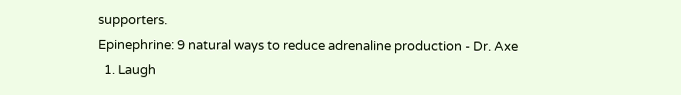supporters.
Epinephrine: 9 natural ways to reduce adrenaline production - Dr. Axe
  1. Laugh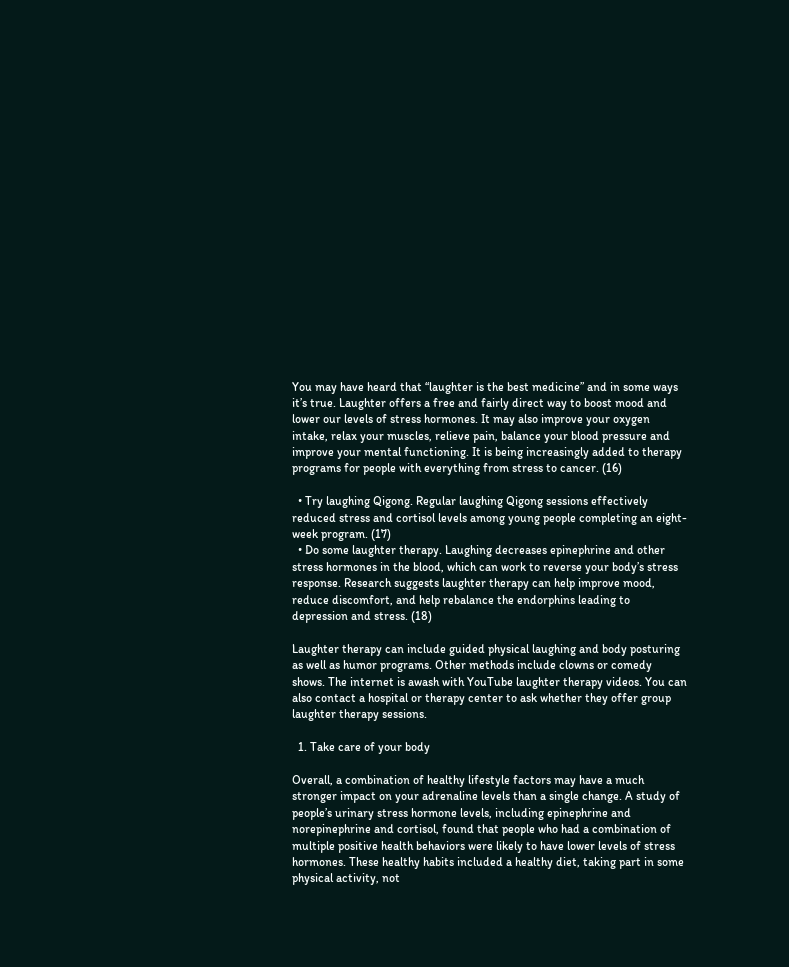You may have heard that “laughter is the best medicine” and in some ways it’s true. Laughter offers a free and fairly direct way to boost mood and lower our levels of stress hormones. It may also improve your oxygen intake, relax your muscles, relieve pain, balance your blood pressure and improve your mental functioning. It is being increasingly added to therapy programs for people with everything from stress to cancer. (16)

  • Try laughing Qigong. Regular laughing Qigong sessions effectively reduced stress and cortisol levels among young people completing an eight-week program. (17)
  • Do some laughter therapy. Laughing decreases epinephrine and other stress hormones in the blood, which can work to reverse your body’s stress response. Research suggests laughter therapy can help improve mood, reduce discomfort, and help rebalance the endorphins leading to depression and stress. (18)

Laughter therapy can include guided physical laughing and body posturing as well as humor programs. Other methods include clowns or comedy shows. The internet is awash with YouTube laughter therapy videos. You can also contact a hospital or therapy center to ask whether they offer group laughter therapy sessions.

  1. Take care of your body

Overall, a combination of healthy lifestyle factors may have a much stronger impact on your adrenaline levels than a single change. A study of people’s urinary stress hormone levels, including epinephrine and norepinephrine and cortisol, found that people who had a combination of multiple positive health behaviors were likely to have lower levels of stress hormones. These healthy habits included a healthy diet, taking part in some physical activity, not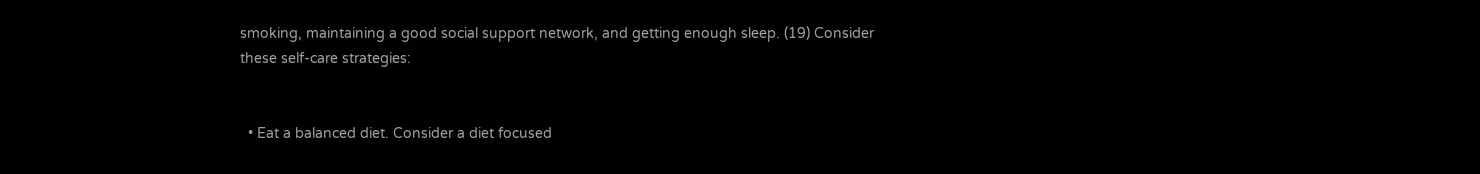smoking, maintaining a good social support network, and getting enough sleep. (19) Consider these self-care strategies:


  • Eat a balanced diet. Consider a diet focused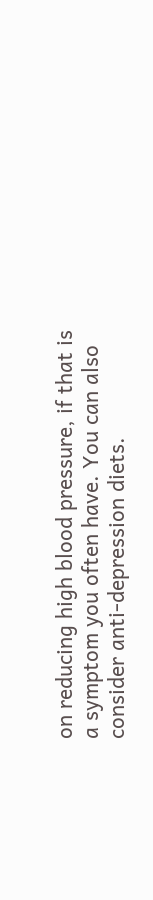on reducing high blood pressure, if that is a symptom you often have. You can also consider anti-depression diets.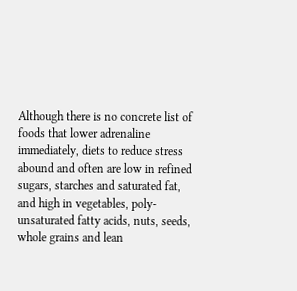Although there is no concrete list of foods that lower adrenaline immediately, diets to reduce stress abound and often are low in refined sugars, starches and saturated fat, and high in vegetables, poly-unsaturated fatty acids, nuts, seeds, whole grains and lean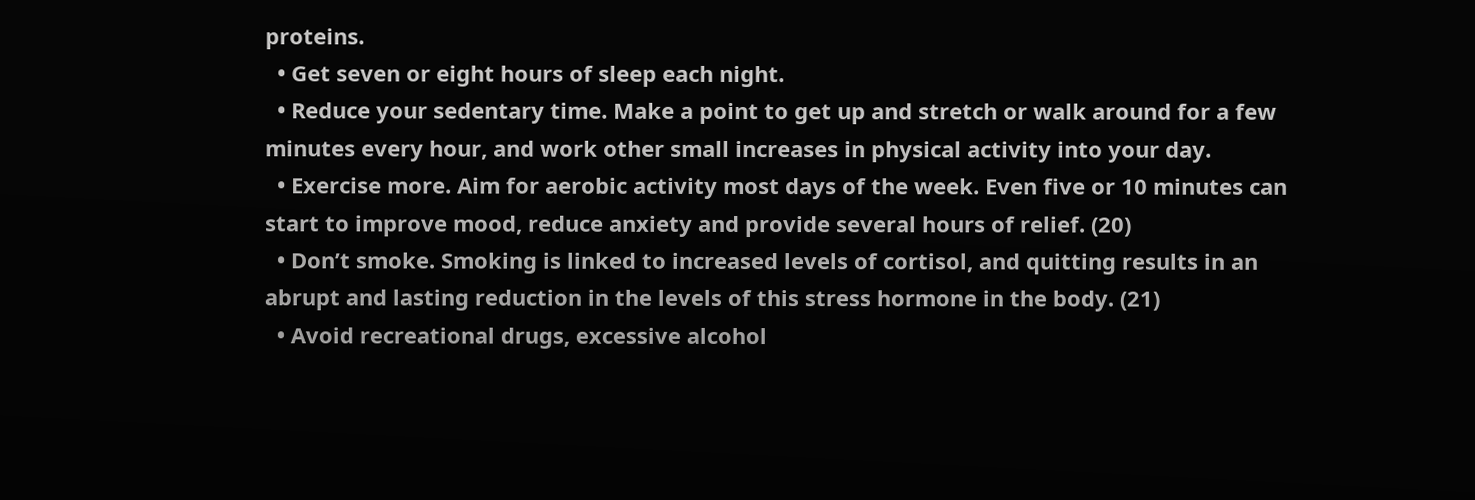proteins.
  • Get seven or eight hours of sleep each night.
  • Reduce your sedentary time. Make a point to get up and stretch or walk around for a few minutes every hour, and work other small increases in physical activity into your day.
  • Exercise more. Aim for aerobic activity most days of the week. Even five or 10 minutes can start to improve mood, reduce anxiety and provide several hours of relief. (20)
  • Don’t smoke. Smoking is linked to increased levels of cortisol, and quitting results in an abrupt and lasting reduction in the levels of this stress hormone in the body. (21)
  • Avoid recreational drugs, excessive alcohol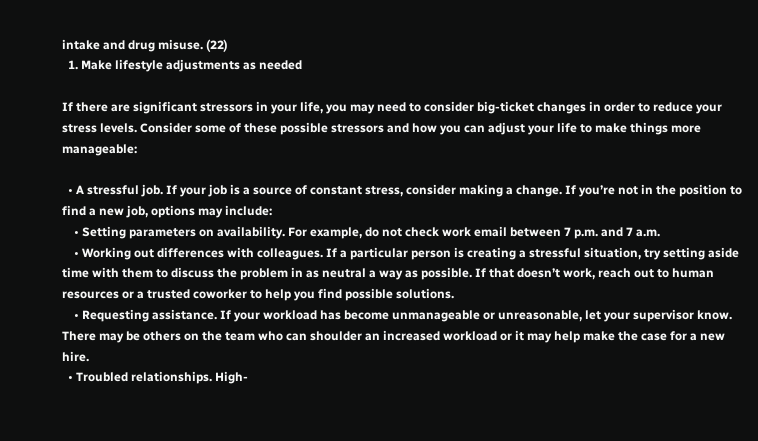intake and drug misuse. (22)
  1. Make lifestyle adjustments as needed

If there are significant stressors in your life, you may need to consider big-ticket changes in order to reduce your stress levels. Consider some of these possible stressors and how you can adjust your life to make things more manageable:

  • A stressful job. If your job is a source of constant stress, consider making a change. If you’re not in the position to find a new job, options may include:
    • Setting parameters on availability. For example, do not check work email between 7 p.m. and 7 a.m.
    • Working out differences with colleagues. If a particular person is creating a stressful situation, try setting aside time with them to discuss the problem in as neutral a way as possible. If that doesn’t work, reach out to human resources or a trusted coworker to help you find possible solutions.
    • Requesting assistance. If your workload has become unmanageable or unreasonable, let your supervisor know. There may be others on the team who can shoulder an increased workload or it may help make the case for a new hire.
  • Troubled relationships. High-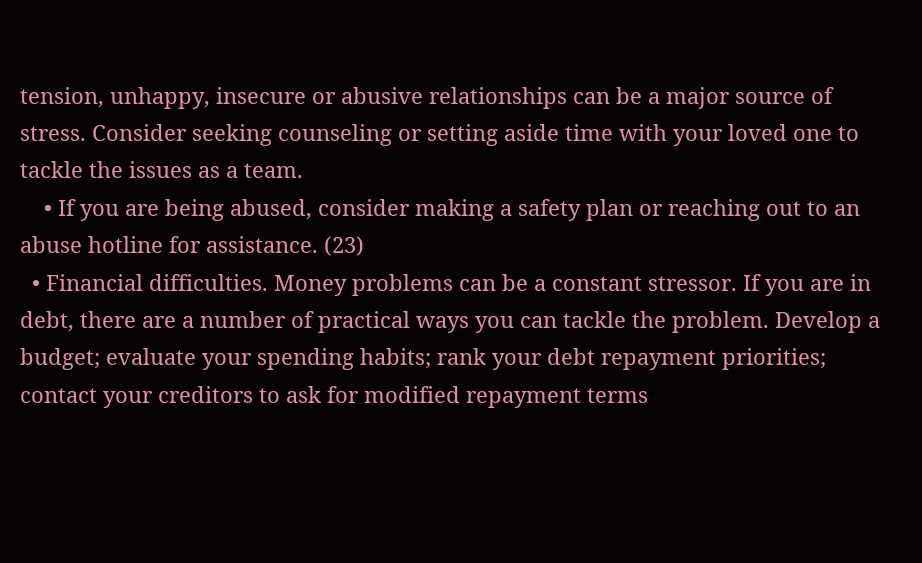tension, unhappy, insecure or abusive relationships can be a major source of stress. Consider seeking counseling or setting aside time with your loved one to tackle the issues as a team.
    • If you are being abused, consider making a safety plan or reaching out to an abuse hotline for assistance. (23)
  • Financial difficulties. Money problems can be a constant stressor. If you are in debt, there are a number of practical ways you can tackle the problem. Develop a budget; evaluate your spending habits; rank your debt repayment priorities; contact your creditors to ask for modified repayment terms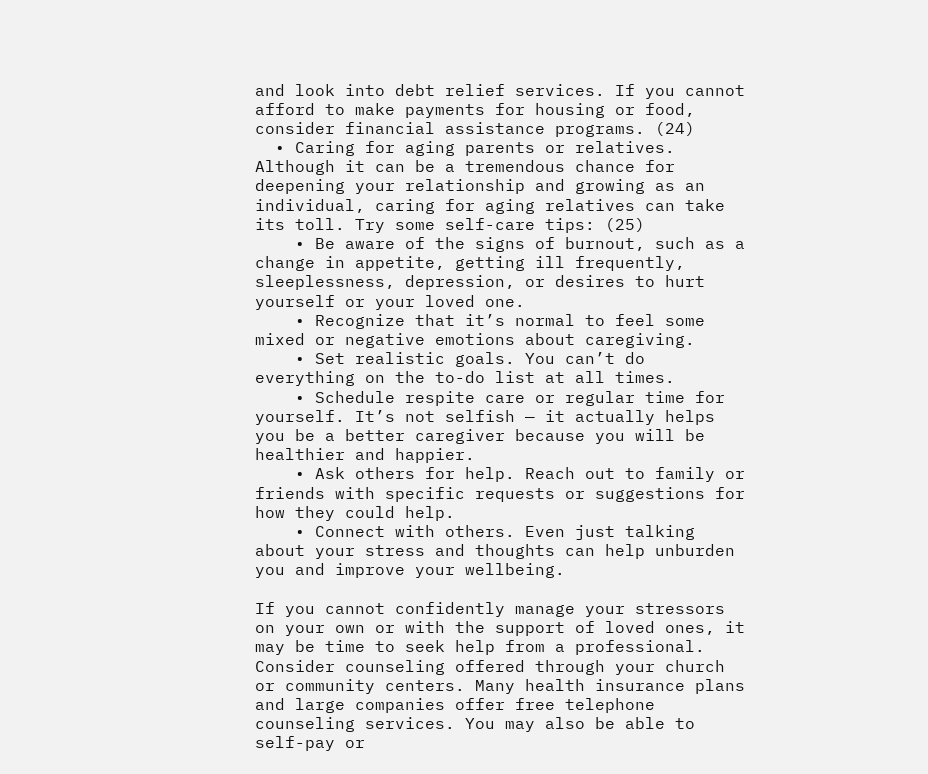and look into debt relief services. If you cannot afford to make payments for housing or food, consider financial assistance programs. (24)
  • Caring for aging parents or relatives. Although it can be a tremendous chance for deepening your relationship and growing as an individual, caring for aging relatives can take its toll. Try some self-care tips: (25)
    • Be aware of the signs of burnout, such as a change in appetite, getting ill frequently, sleeplessness, depression, or desires to hurt yourself or your loved one.
    • Recognize that it’s normal to feel some mixed or negative emotions about caregiving.
    • Set realistic goals. You can’t do everything on the to-do list at all times.
    • Schedule respite care or regular time for yourself. It’s not selfish — it actually helps you be a better caregiver because you will be healthier and happier.
    • Ask others for help. Reach out to family or friends with specific requests or suggestions for how they could help.
    • Connect with others. Even just talking about your stress and thoughts can help unburden you and improve your wellbeing.

If you cannot confidently manage your stressors on your own or with the support of loved ones, it may be time to seek help from a professional. Consider counseling offered through your church or community centers. Many health insurance plans and large companies offer free telephone counseling services. You may also be able to self-pay or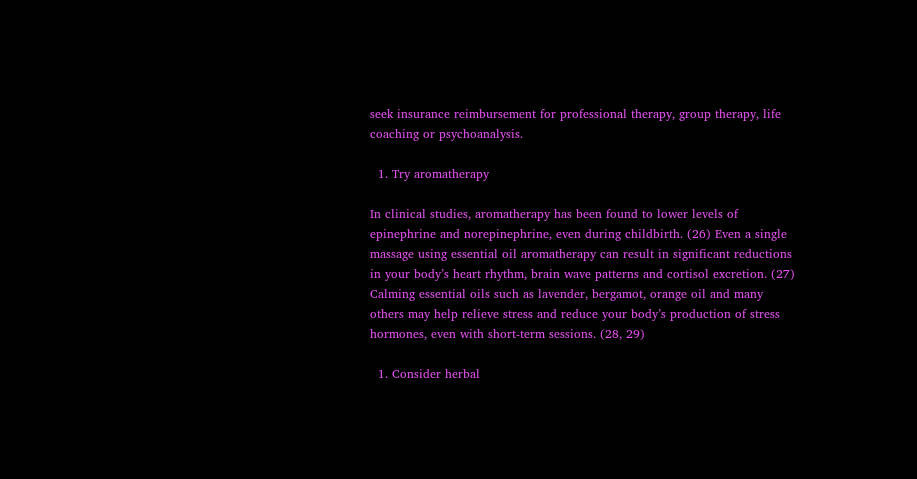seek insurance reimbursement for professional therapy, group therapy, life coaching or psychoanalysis.

  1. Try aromatherapy

In clinical studies, aromatherapy has been found to lower levels of epinephrine and norepinephrine, even during childbirth. (26) Even a single massage using essential oil aromatherapy can result in significant reductions in your body’s heart rhythm, brain wave patterns and cortisol excretion. (27) Calming essential oils such as lavender, bergamot, orange oil and many others may help relieve stress and reduce your body’s production of stress hormones, even with short-term sessions. (28, 29)

  1. Consider herbal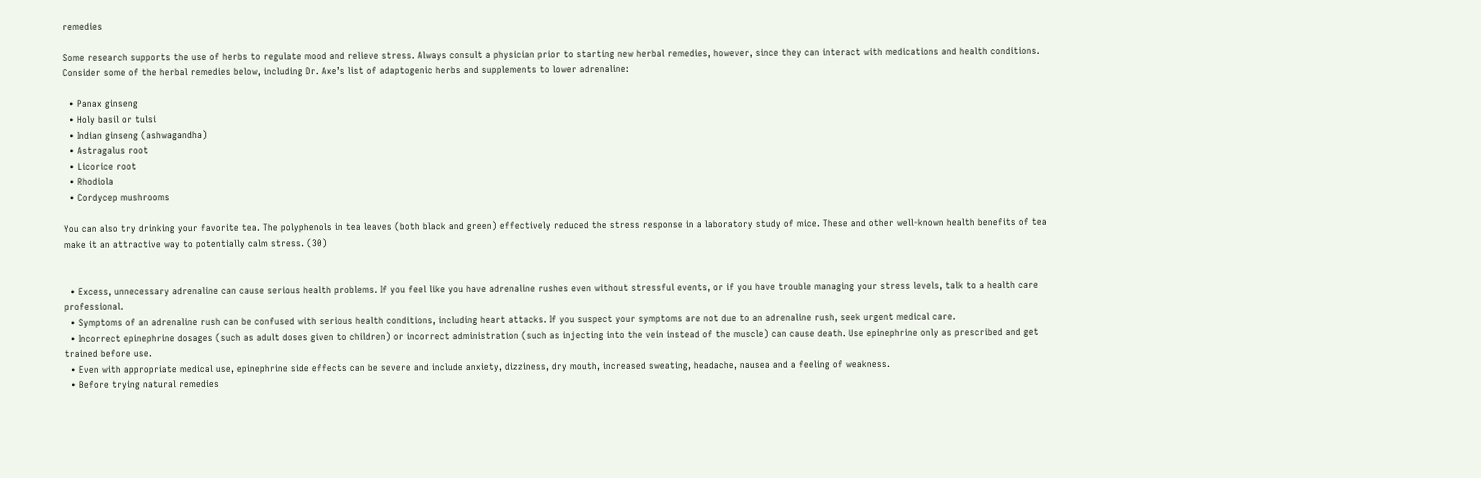remedies

Some research supports the use of herbs to regulate mood and relieve stress. Always consult a physician prior to starting new herbal remedies, however, since they can interact with medications and health conditions. Consider some of the herbal remedies below, including Dr. Axe’s list of adaptogenic herbs and supplements to lower adrenaline:

  • Panax ginseng
  • Holy basil or tulsi
  • Indian ginseng (ashwagandha)
  • Astragalus root
  • Licorice root
  • Rhodiola
  • Cordycep mushrooms

You can also try drinking your favorite tea. The polyphenols in tea leaves (both black and green) effectively reduced the stress response in a laboratory study of mice. These and other well-known health benefits of tea make it an attractive way to potentially calm stress. (30)


  • Excess, unnecessary adrenaline can cause serious health problems. If you feel like you have adrenaline rushes even without stressful events, or if you have trouble managing your stress levels, talk to a health care professional.
  • Symptoms of an adrenaline rush can be confused with serious health conditions, including heart attacks. If you suspect your symptoms are not due to an adrenaline rush, seek urgent medical care.
  • Incorrect epinephrine dosages (such as adult doses given to children) or incorrect administration (such as injecting into the vein instead of the muscle) can cause death. Use epinephrine only as prescribed and get trained before use.
  • Even with appropriate medical use, epinephrine side effects can be severe and include anxiety, dizziness, dry mouth, increased sweating, headache, nausea and a feeling of weakness.
  • Before trying natural remedies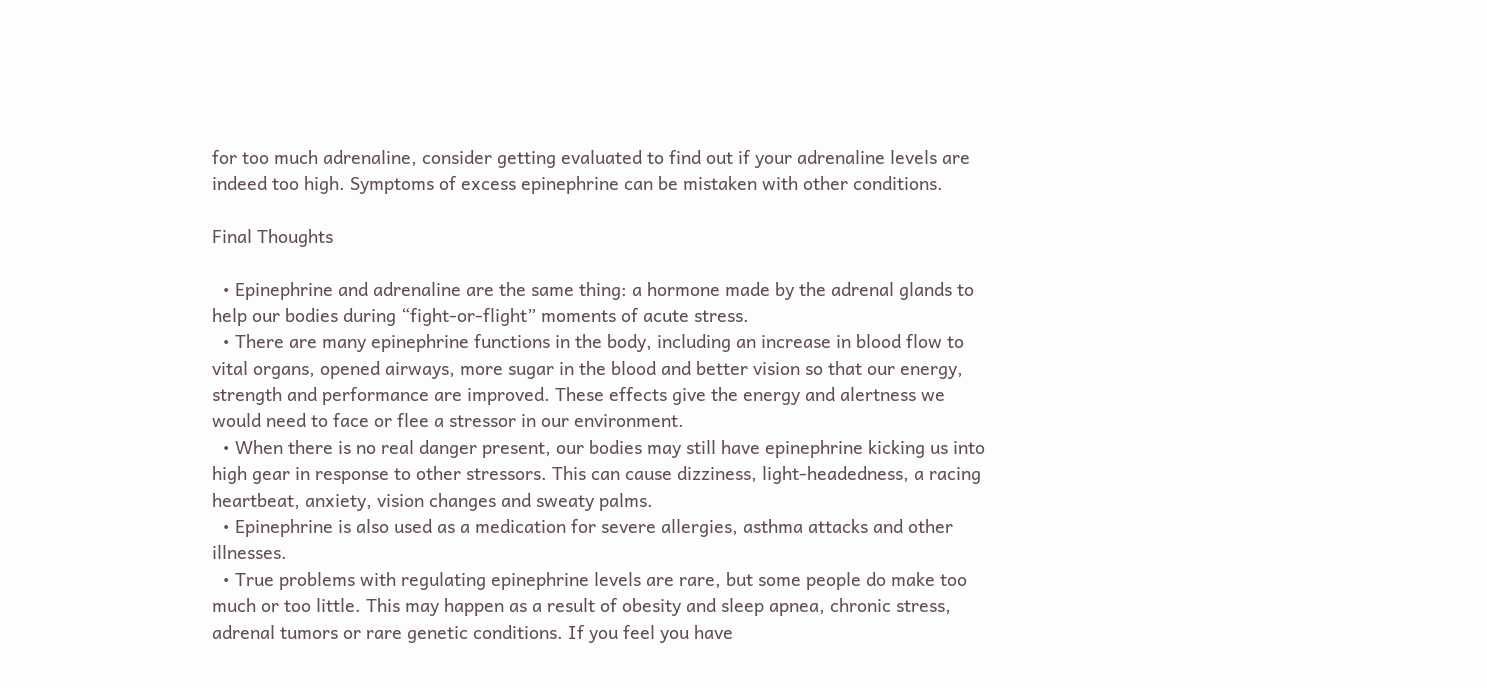for too much adrenaline, consider getting evaluated to find out if your adrenaline levels are indeed too high. Symptoms of excess epinephrine can be mistaken with other conditions.

Final Thoughts

  • Epinephrine and adrenaline are the same thing: a hormone made by the adrenal glands to help our bodies during “fight-or-flight” moments of acute stress.
  • There are many epinephrine functions in the body, including an increase in blood flow to vital organs, opened airways, more sugar in the blood and better vision so that our energy, strength and performance are improved. These effects give the energy and alertness we would need to face or flee a stressor in our environment.
  • When there is no real danger present, our bodies may still have epinephrine kicking us into high gear in response to other stressors. This can cause dizziness, light-headedness, a racing heartbeat, anxiety, vision changes and sweaty palms.
  • Epinephrine is also used as a medication for severe allergies, asthma attacks and other illnesses.
  • True problems with regulating epinephrine levels are rare, but some people do make too much or too little. This may happen as a result of obesity and sleep apnea, chronic stress, adrenal tumors or rare genetic conditions. If you feel you have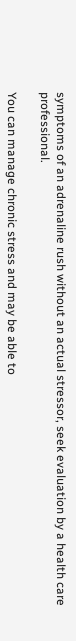symptoms of an adrenaline rush without an actual stressor, seek evaluation by a health care professional.

You can manage chronic stress and may be able to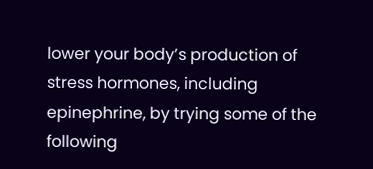lower your body’s production of stress hormones, including epinephrine, by trying some of the following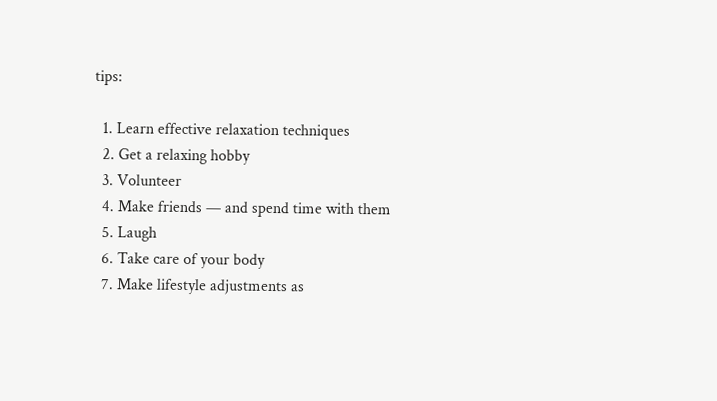tips:

  1. Learn effective relaxation techniques
  2. Get a relaxing hobby
  3. Volunteer
  4. Make friends — and spend time with them
  5. Laugh
  6. Take care of your body
  7. Make lifestyle adjustments as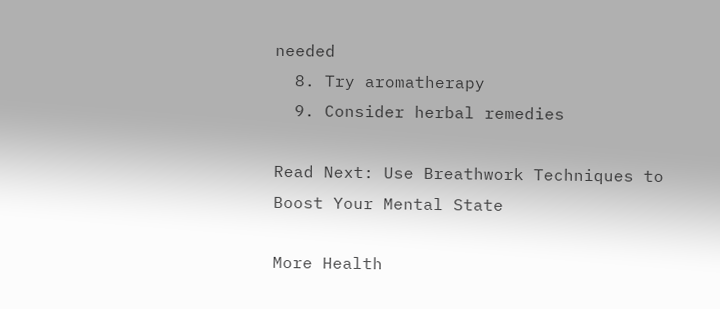needed
  8. Try aromatherapy
  9. Consider herbal remedies

Read Next: Use Breathwork Techniques to Boost Your Mental State

More Health